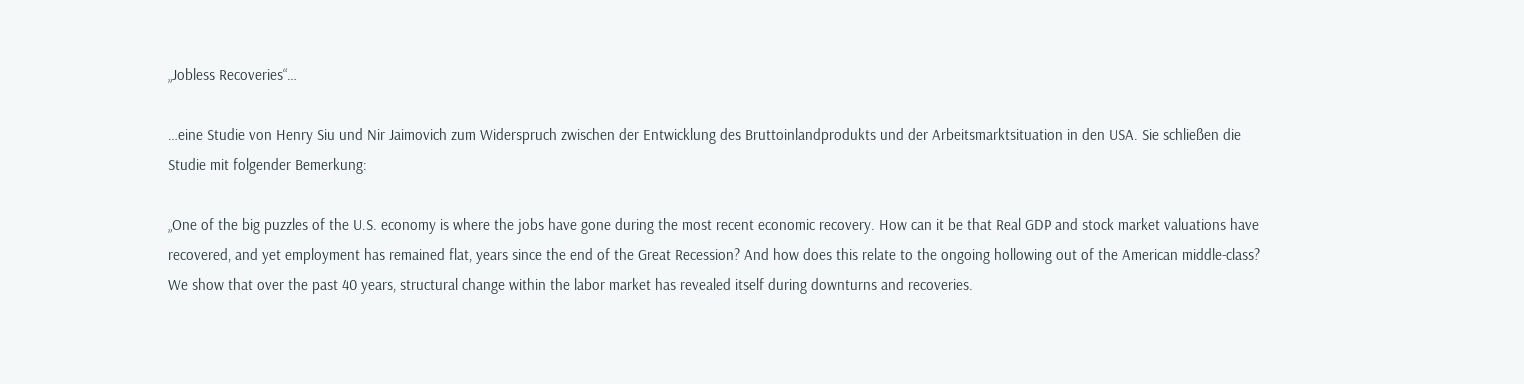„Jobless Recoveries“…

…eine Studie von Henry Siu und Nir Jaimovich zum Widerspruch zwischen der Entwicklung des Bruttoinlandprodukts und der Arbeitsmarktsituation in den USA. Sie schließen die Studie mit folgender Bemerkung:

„One of the big puzzles of the U.S. economy is where the jobs have gone during the most recent economic recovery. How can it be that Real GDP and stock market valuations have recovered, and yet employment has remained flat, years since the end of the Great Recession? And how does this relate to the ongoing hollowing out of the American middle-class?
We show that over the past 40 years, structural change within the labor market has revealed itself during downturns and recoveries.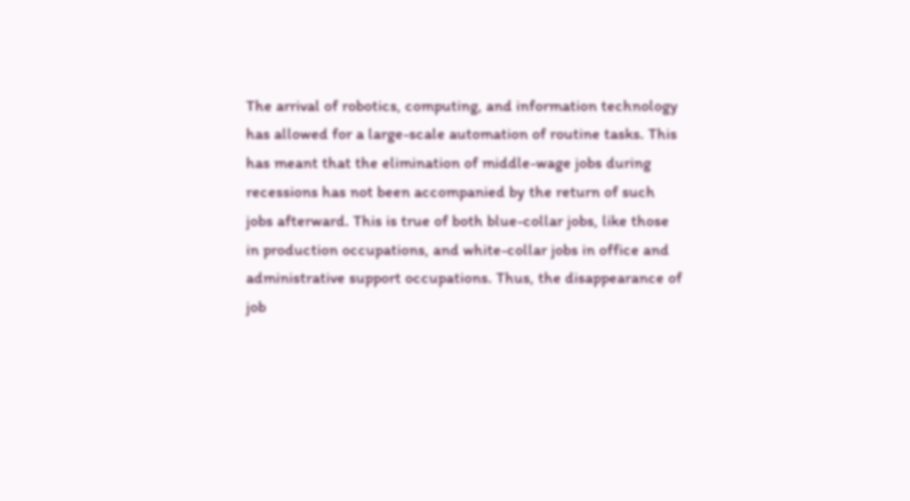The arrival of robotics, computing, and information technology has allowed for a large-scale automation of routine tasks. This has meant that the elimination of middle-wage jobs during recessions has not been accompanied by the return of such jobs afterward. This is true of both blue-collar jobs, like those in production occupations, and white-collar jobs in office and administrative support occupations. Thus, the disappearance of job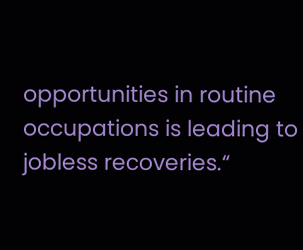opportunities in routine occupations is leading to jobless recoveries.“